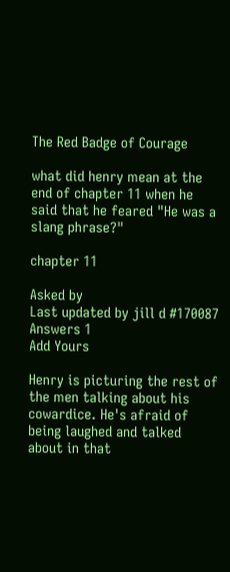The Red Badge of Courage

what did henry mean at the end of chapter 11 when he said that he feared "He was a slang phrase?"

chapter 11

Asked by
Last updated by jill d #170087
Answers 1
Add Yours

Henry is picturing the rest of the men talking about his cowardice. He's afraid of being laughed and talked about in that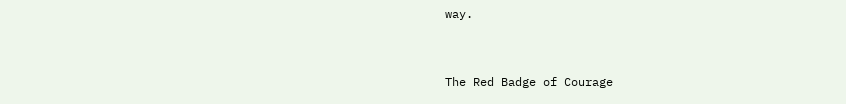way.


The Red Badge of Courage